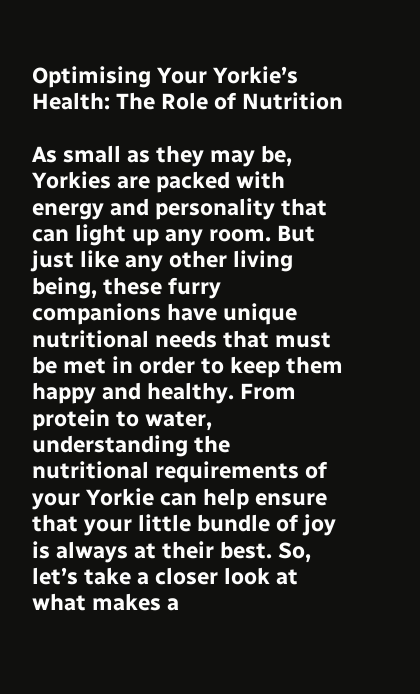Optimising Your Yorkie’s Health: The Role of Nutrition

As small as they may be, Yorkies are packed with energy and personality that can light up any room. But just like any other living being, these furry companions have unique nutritional needs that must be met in order to keep them happy and healthy. From protein to water, understanding the nutritional requirements of your Yorkie can help ensure that your little bundle of joy is always at their best. So, let’s take a closer look at what makes a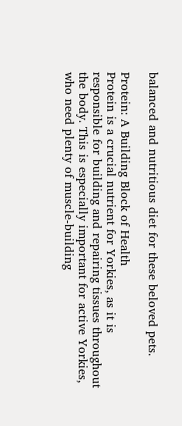balanced and nutritious diet for these beloved pets.

Protein: A Building Block of Health
Protein is a crucial nutrient for Yorkies, as it is responsible for building and repairing tissues throughout the body. This is especially important for active Yorkies, who need plenty of muscle-building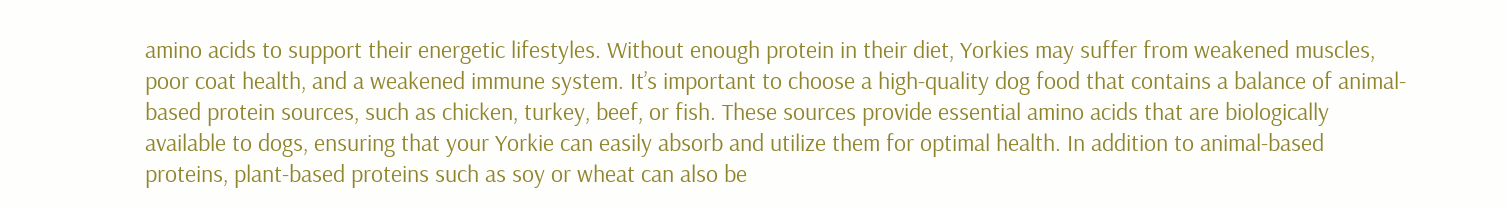amino acids to support their energetic lifestyles. Without enough protein in their diet, Yorkies may suffer from weakened muscles, poor coat health, and a weakened immune system. It’s important to choose a high-quality dog food that contains a balance of animal-based protein sources, such as chicken, turkey, beef, or fish. These sources provide essential amino acids that are biologically available to dogs, ensuring that your Yorkie can easily absorb and utilize them for optimal health. In addition to animal-based proteins, plant-based proteins such as soy or wheat can also be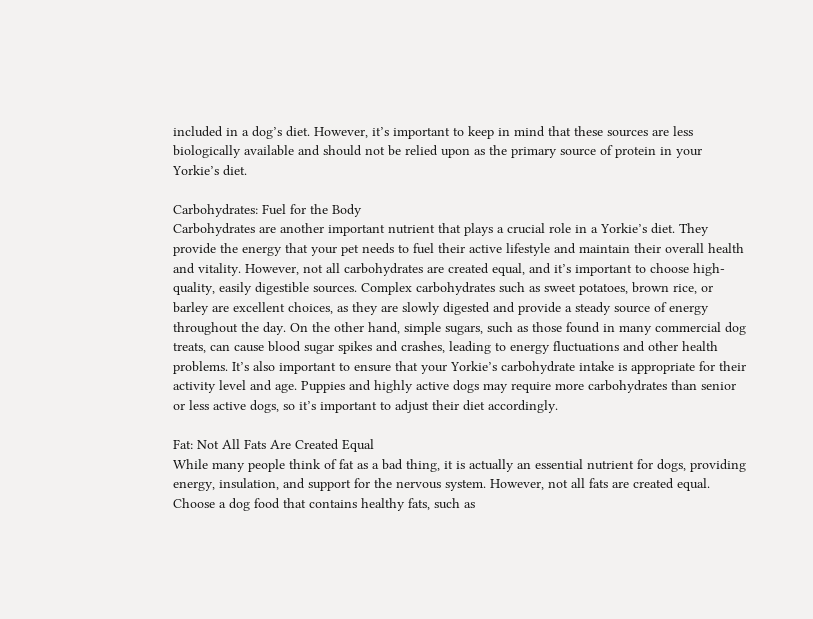included in a dog’s diet. However, it’s important to keep in mind that these sources are less biologically available and should not be relied upon as the primary source of protein in your Yorkie’s diet.

Carbohydrates: Fuel for the Body
Carbohydrates are another important nutrient that plays a crucial role in a Yorkie’s diet. They provide the energy that your pet needs to fuel their active lifestyle and maintain their overall health and vitality. However, not all carbohydrates are created equal, and it’s important to choose high-quality, easily digestible sources. Complex carbohydrates such as sweet potatoes, brown rice, or barley are excellent choices, as they are slowly digested and provide a steady source of energy throughout the day. On the other hand, simple sugars, such as those found in many commercial dog treats, can cause blood sugar spikes and crashes, leading to energy fluctuations and other health problems. It’s also important to ensure that your Yorkie’s carbohydrate intake is appropriate for their activity level and age. Puppies and highly active dogs may require more carbohydrates than senior or less active dogs, so it’s important to adjust their diet accordingly.

Fat: Not All Fats Are Created Equal
While many people think of fat as a bad thing, it is actually an essential nutrient for dogs, providing energy, insulation, and support for the nervous system. However, not all fats are created equal. Choose a dog food that contains healthy fats, such as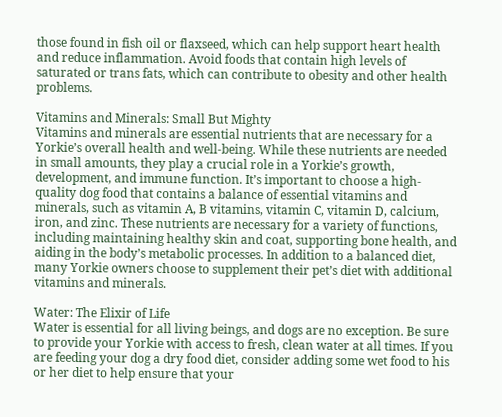those found in fish oil or flaxseed, which can help support heart health and reduce inflammation. Avoid foods that contain high levels of saturated or trans fats, which can contribute to obesity and other health problems.

Vitamins and Minerals: Small But Mighty
Vitamins and minerals are essential nutrients that are necessary for a Yorkie’s overall health and well-being. While these nutrients are needed in small amounts, they play a crucial role in a Yorkie’s growth, development, and immune function. It’s important to choose a high-quality dog food that contains a balance of essential vitamins and minerals, such as vitamin A, B vitamins, vitamin C, vitamin D, calcium, iron, and zinc. These nutrients are necessary for a variety of functions, including maintaining healthy skin and coat, supporting bone health, and aiding in the body’s metabolic processes. In addition to a balanced diet, many Yorkie owners choose to supplement their pet’s diet with additional vitamins and minerals.

Water: The Elixir of Life
Water is essential for all living beings, and dogs are no exception. Be sure to provide your Yorkie with access to fresh, clean water at all times. If you are feeding your dog a dry food diet, consider adding some wet food to his or her diet to help ensure that your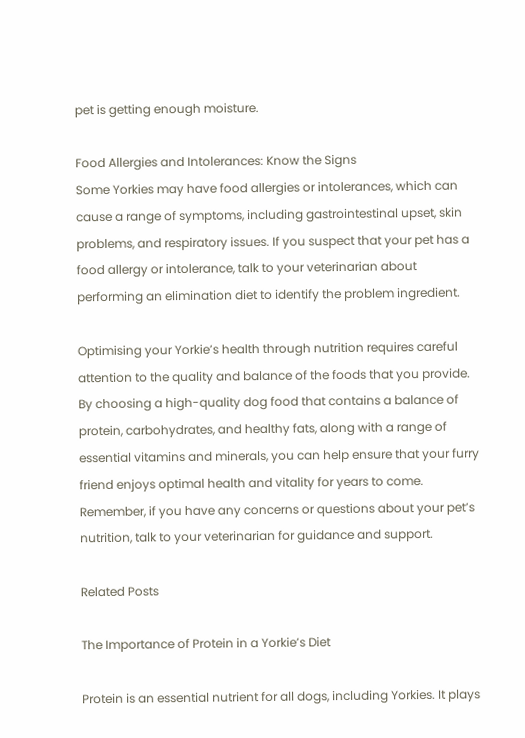pet is getting enough moisture.

Food Allergies and Intolerances: Know the Signs
Some Yorkies may have food allergies or intolerances, which can cause a range of symptoms, including gastrointestinal upset, skin problems, and respiratory issues. If you suspect that your pet has a food allergy or intolerance, talk to your veterinarian about performing an elimination diet to identify the problem ingredient.

Optimising your Yorkie’s health through nutrition requires careful attention to the quality and balance of the foods that you provide. By choosing a high-quality dog food that contains a balance of protein, carbohydrates, and healthy fats, along with a range of essential vitamins and minerals, you can help ensure that your furry friend enjoys optimal health and vitality for years to come. Remember, if you have any concerns or questions about your pet’s nutrition, talk to your veterinarian for guidance and support.

Related Posts

The Importance of Protein in a Yorkie’s Diet

Protein is an essential nutrient for all dogs, including Yorkies. It plays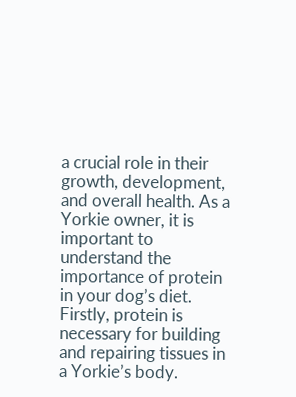a crucial role in their growth, development, and overall health. As a Yorkie owner, it is important to understand the importance of protein in your dog’s diet. Firstly, protein is necessary for building and repairing tissues in a Yorkie’s body.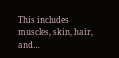This includes muscles, skin, hair, and…